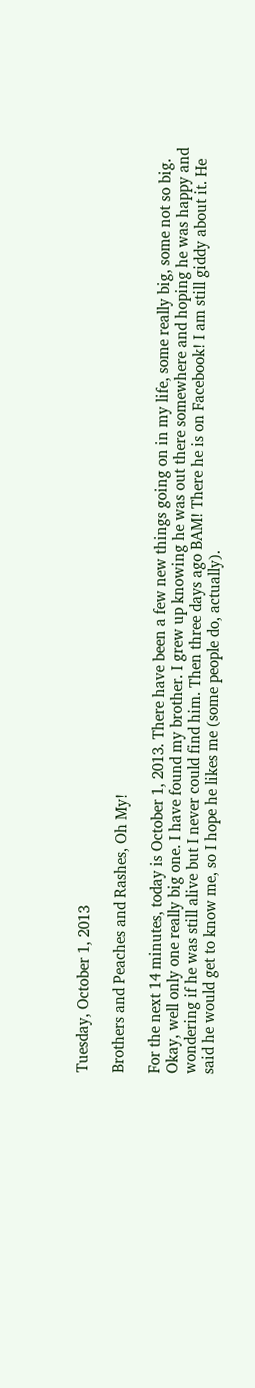Tuesday, October 1, 2013

Brothers and Peaches and Rashes, Oh My!

For the next 14 minutes, today is October 1, 2013. There have been a few new things going on in my life, some really big, some not so big. Okay, well only one really big one. I have found my brother. I grew up knowing he was out there somewhere and hoping he was happy and wondering if he was still alive but I never could find him. Then three days ago BAM! There he is on Facebook! I am still giddy about it. He said he would get to know me, so I hope he likes me (some people do, actually).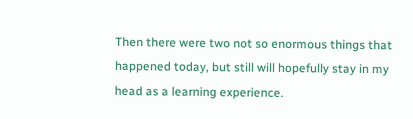Then there were two not so enormous things that happened today, but still will hopefully stay in my head as a learning experience.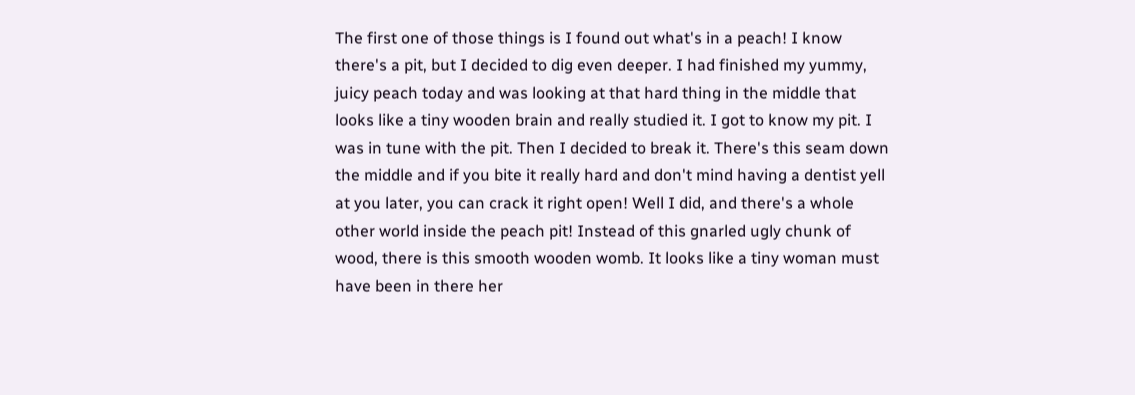The first one of those things is I found out what's in a peach! I know there's a pit, but I decided to dig even deeper. I had finished my yummy, juicy peach today and was looking at that hard thing in the middle that looks like a tiny wooden brain and really studied it. I got to know my pit. I was in tune with the pit. Then I decided to break it. There's this seam down the middle and if you bite it really hard and don't mind having a dentist yell at you later, you can crack it right open! Well I did, and there's a whole other world inside the peach pit! Instead of this gnarled ugly chunk of wood, there is this smooth wooden womb. It looks like a tiny woman must have been in there her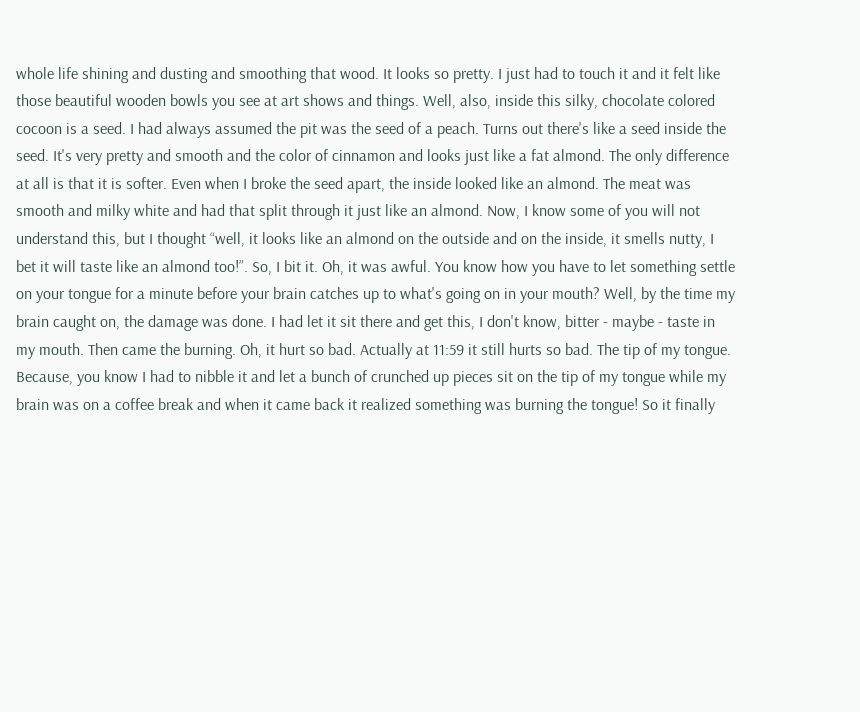whole life shining and dusting and smoothing that wood. It looks so pretty. I just had to touch it and it felt like those beautiful wooden bowls you see at art shows and things. Well, also, inside this silky, chocolate colored cocoon is a seed. I had always assumed the pit was the seed of a peach. Turns out there's like a seed inside the seed. It's very pretty and smooth and the color of cinnamon and looks just like a fat almond. The only difference at all is that it is softer. Even when I broke the seed apart, the inside looked like an almond. The meat was smooth and milky white and had that split through it just like an almond. Now, I know some of you will not understand this, but I thought “well, it looks like an almond on the outside and on the inside, it smells nutty, I bet it will taste like an almond too!”. So, I bit it. Oh, it was awful. You know how you have to let something settle on your tongue for a minute before your brain catches up to what's going on in your mouth? Well, by the time my brain caught on, the damage was done. I had let it sit there and get this, I don't know, bitter - maybe - taste in my mouth. Then came the burning. Oh, it hurt so bad. Actually at 11:59 it still hurts so bad. The tip of my tongue. Because, you know I had to nibble it and let a bunch of crunched up pieces sit on the tip of my tongue while my brain was on a coffee break and when it came back it realized something was burning the tongue! So it finally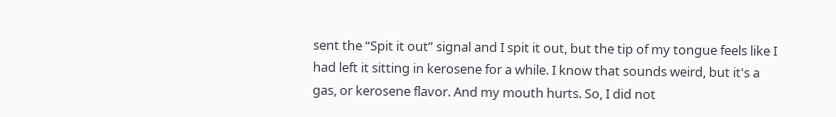sent the “Spit it out” signal and I spit it out, but the tip of my tongue feels like I had left it sitting in kerosene for a while. I know that sounds weird, but it's a gas, or kerosene flavor. And my mouth hurts. So, I did not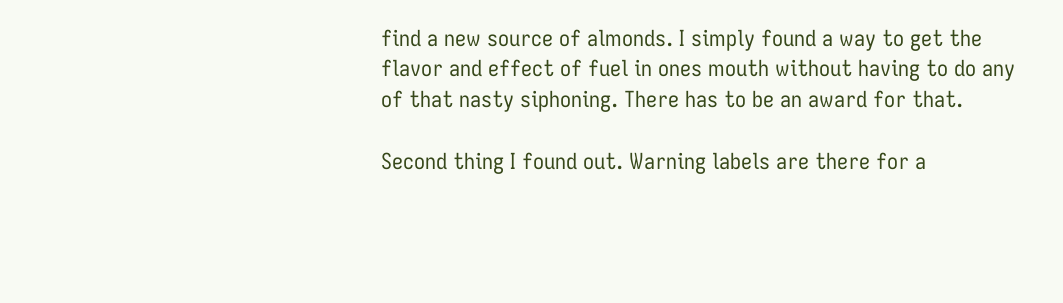find a new source of almonds. I simply found a way to get the flavor and effect of fuel in ones mouth without having to do any of that nasty siphoning. There has to be an award for that.

Second thing I found out. Warning labels are there for a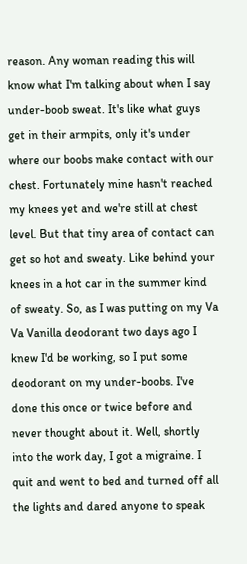reason. Any woman reading this will know what I'm talking about when I say under-boob sweat. It's like what guys get in their armpits, only it's under where our boobs make contact with our chest. Fortunately mine hasn't reached my knees yet and we're still at chest level. But that tiny area of contact can get so hot and sweaty. Like behind your knees in a hot car in the summer kind of sweaty. So, as I was putting on my Va Va Vanilla deodorant two days ago I knew I'd be working, so I put some deodorant on my under-boobs. I've done this once or twice before and never thought about it. Well, shortly into the work day, I got a migraine. I quit and went to bed and turned off all the lights and dared anyone to speak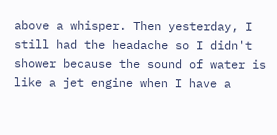above a whisper. Then yesterday, I still had the headache so I didn't shower because the sound of water is like a jet engine when I have a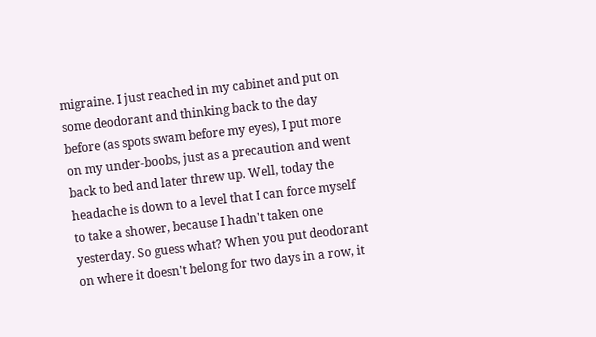migraine. I just reached in my cabinet and put on some deodorant and thinking back to the day before (as spots swam before my eyes), I put more on my under-boobs, just as a precaution and went back to bed and later threw up. Well, today the headache is down to a level that I can force myself to take a shower, because I hadn't taken one yesterday. So guess what? When you put deodorant on where it doesn't belong for two days in a row, it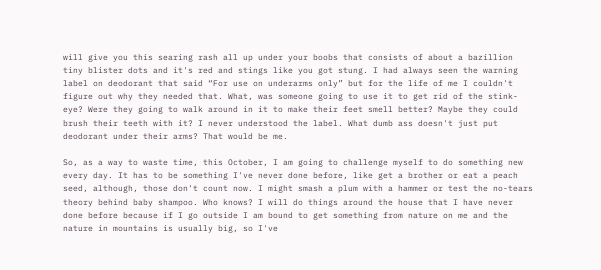will give you this searing rash all up under your boobs that consists of about a bazillion tiny blister dots and it's red and stings like you got stung. I had always seen the warning label on deodorant that said “For use on underarms only” but for the life of me I couldn't figure out why they needed that. What, was someone going to use it to get rid of the stink-eye? Were they going to walk around in it to make their feet smell better? Maybe they could brush their teeth with it? I never understood the label. What dumb ass doesn't just put deodorant under their arms? That would be me.

So, as a way to waste time, this October, I am going to challenge myself to do something new every day. It has to be something I've never done before, like get a brother or eat a peach seed, although, those don't count now. I might smash a plum with a hammer or test the no-tears theory behind baby shampoo. Who knows? I will do things around the house that I have never done before because if I go outside I am bound to get something from nature on me and the nature in mountains is usually big, so I've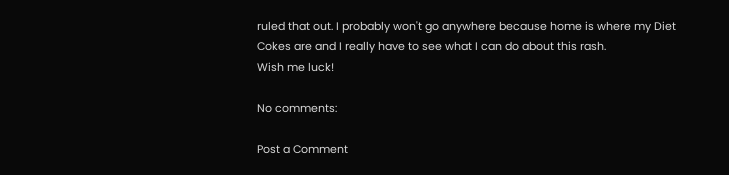ruled that out. I probably won't go anywhere because home is where my Diet Cokes are and I really have to see what I can do about this rash.
Wish me luck!

No comments:

Post a Comment